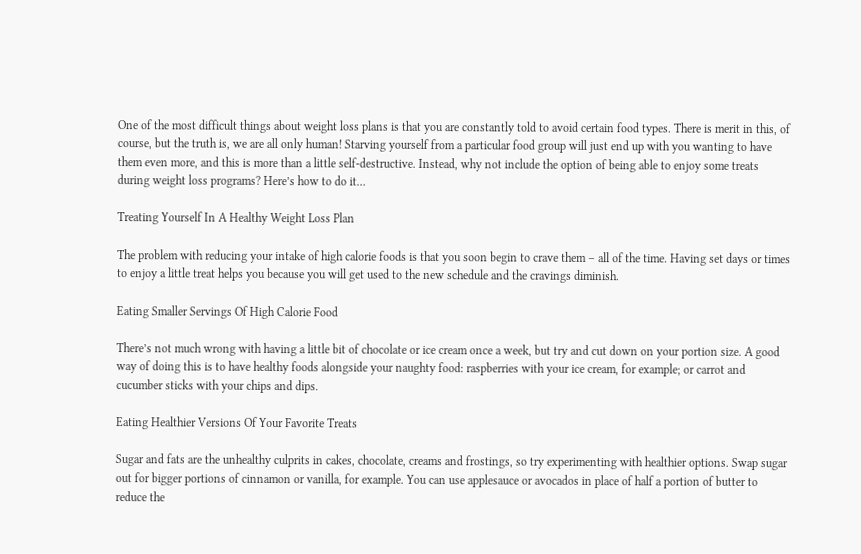One of the most difficult things about weight loss plans is that you are constantly told to avoid certain food types. There is merit in this, of course, but the truth is, we are all only human! Starving yourself from a particular food group will just end up with you wanting to have them even more, and this is more than a little self-destructive. Instead, why not include the option of being able to enjoy some treats during weight loss programs? Here’s how to do it…

Treating Yourself In A Healthy Weight Loss Plan

The problem with reducing your intake of high calorie foods is that you soon begin to crave them – all of the time. Having set days or times to enjoy a little treat helps you because you will get used to the new schedule and the cravings diminish.

Eating Smaller Servings Of High Calorie Food

There’s not much wrong with having a little bit of chocolate or ice cream once a week, but try and cut down on your portion size. A good way of doing this is to have healthy foods alongside your naughty food: raspberries with your ice cream, for example; or carrot and cucumber sticks with your chips and dips.

Eating Healthier Versions Of Your Favorite Treats

Sugar and fats are the unhealthy culprits in cakes, chocolate, creams and frostings, so try experimenting with healthier options. Swap sugar out for bigger portions of cinnamon or vanilla, for example. You can use applesauce or avocados in place of half a portion of butter to reduce the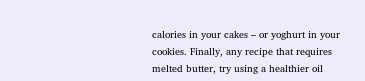calories in your cakes – or yoghurt in your cookies. Finally, any recipe that requires melted butter, try using a healthier oil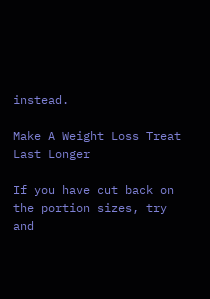instead.

Make A Weight Loss Treat Last Longer

If you have cut back on the portion sizes, try and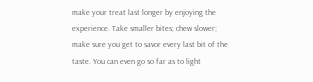make your treat last longer by enjoying the experience. Take smaller bites; chew slower; make sure you get to savor every last bit of the taste. You can even go so far as to light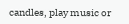candles, play music or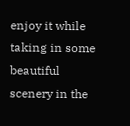enjoy it while taking in some beautiful scenery in the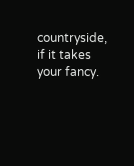countryside, if it takes your fancy.